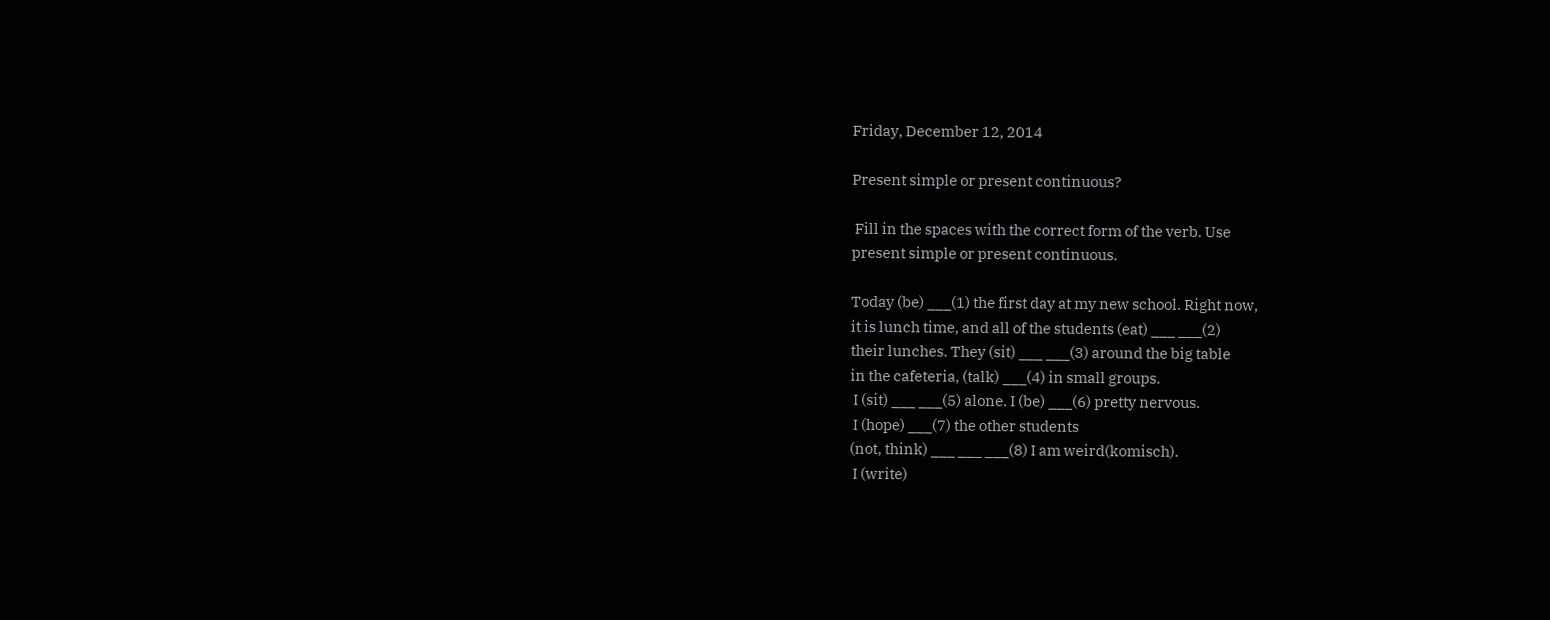Friday, December 12, 2014

Present simple or present continuous?

 Fill in the spaces with the correct form of the verb. Use
present simple or present continuous.

Today (be) ___(1) the first day at my new school. Right now,
it is lunch time, and all of the students (eat) ___ ___(2)
their lunches. They (sit) ___ ___(3) around the big table
in the cafeteria, (talk) ___(4) in small groups.
 I (sit) ___ ___(5) alone. I (be) ___(6) pretty nervous.
 I (hope) ___(7) the other students
(not, think) ___ ___ ___(8) I am weird(komisch).
 I (write)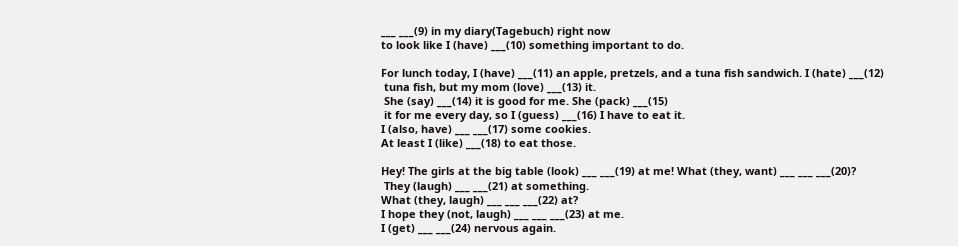___ ___(9) in my diary(Tagebuch) right now
to look like I (have) ___(10) something important to do.

For lunch today, I (have) ___(11) an apple, pretzels, and a tuna fish sandwich. I (hate) ___(12)
 tuna fish, but my mom (love) ___(13) it.
 She (say) ___(14) it is good for me. She (pack) ___(15)
 it for me every day, so I (guess) ___(16) I have to eat it.
I (also, have) ___ ___(17) some cookies.
At least I (like) ___(18) to eat those.

Hey! The girls at the big table (look) ___ ___(19) at me! What (they, want) ___ ___ ___(20)?
 They (laugh) ___ ___(21) at something.
What (they, laugh) ___ ___ ___(22) at?
I hope they (not, laugh) ___ ___ ___(23) at me.
I (get) ___ ___(24) nervous again.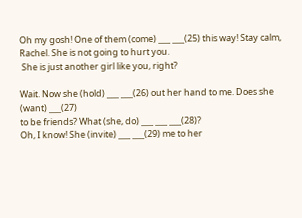Oh my gosh! One of them (come) ___ ___(25) this way! Stay calm, Rachel. She is not going to hurt you.
 She is just another girl like you, right?

Wait. Now she (hold) ___ ___(26) out her hand to me. Does she (want) ___(27)
to be friends? What (she, do) ___ ___ ___(28)?
Oh, I know! She (invite) ___ ___(29) me to her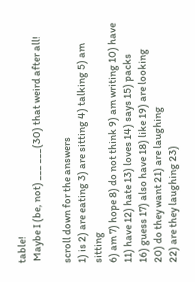table!
 Maybe I (be, not) ___ ___(30) that weird after all!

scroll down for the answers
1) is 2) are eating 3) are sitting 4) talking 5) am sitting
6) am 7) hope 8) do not think 9) am writing 10) have
11) have 12) hate 13) loves 14) says 15) packs
16) guess 17) also have 18) like 19) are looking
20) do they want 21) are laughing
22) are they laughing 23)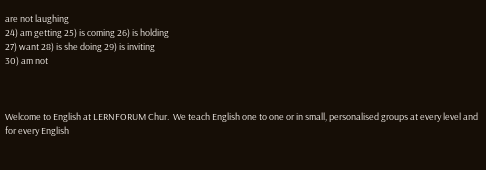are not laughing
24) am getting 25) is coming 26) is holding
27) want 28) is she doing 29) is inviting
30) am not



Welcome to English at LERNFORUM Chur.  We teach English one to one or in small, personalised groups at every level and for every English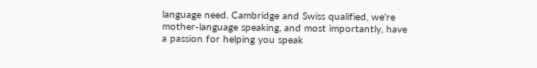language need. Cambridge and Swiss qualified, we're mother-language speaking, and most importantly, have a passion for helping you speak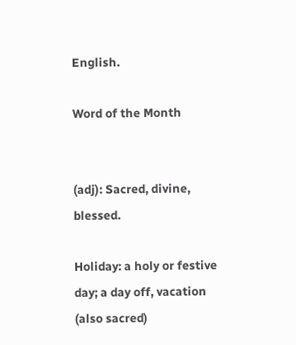English.

Word of the Month


(adj): Sacred, divine, blessed.

Holiday: a holy or festive day; a day off, vacation (also sacred)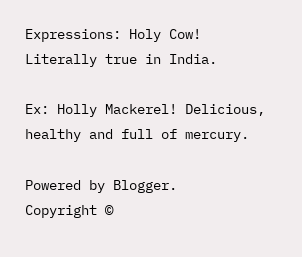Expressions: Holy Cow! Literally true in India.

Ex: Holly Mackerel! Delicious, healthy and full of mercury.

Powered by Blogger.
Copyright ©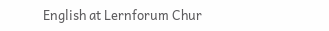English at Lernforum Chur